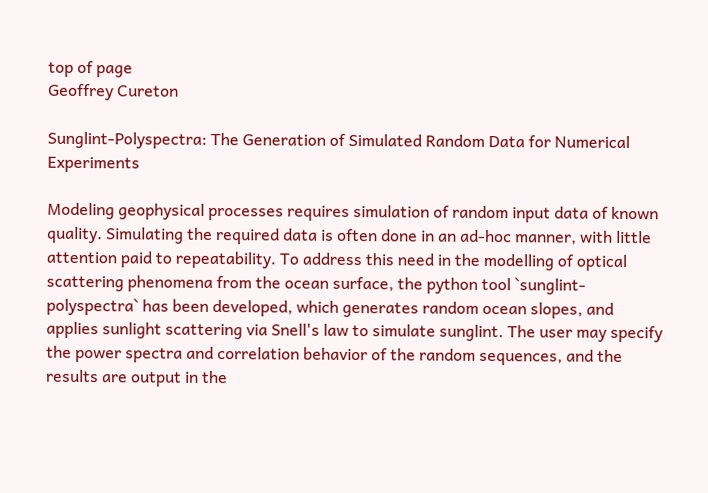top of page
Geoffrey Cureton

Sunglint-Polyspectra: The Generation of Simulated Random Data for Numerical Experiments

Modeling geophysical processes requires simulation of random input data of known quality. Simulating the required data is often done in an ad-hoc manner, with little attention paid to repeatability. To address this need in the modelling of optical scattering phenomena from the ocean surface, the python tool `sunglint-polyspectra` has been developed, which generates random ocean slopes, and applies sunlight scattering via Snell's law to simulate sunglint. The user may specify the power spectra and correlation behavior of the random sequences, and the results are output in the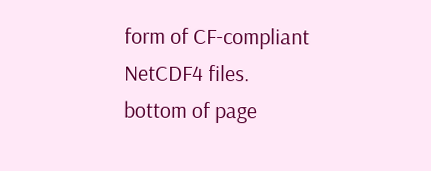form of CF-compliant NetCDF4 files.
bottom of page